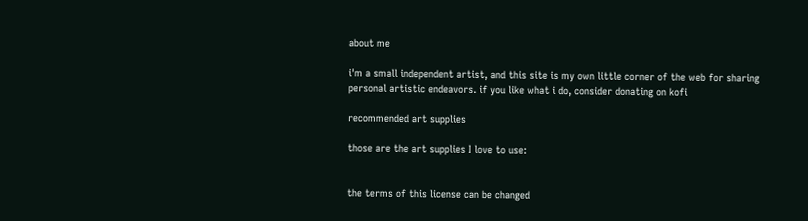about me

i'm a small independent artist, and this site is my own little corner of the web for sharing personal artistic endeavors. if you like what i do, consider donating on kofi

recommended art supplies

those are the art supplies I love to use:


the terms of this license can be changed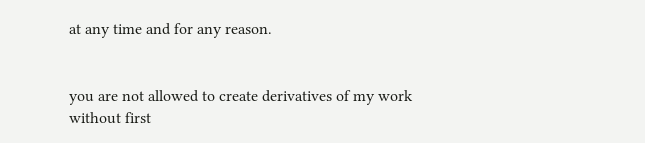at any time and for any reason.


you are not allowed to create derivatives of my work without first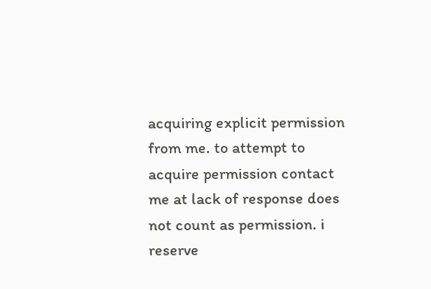acquiring explicit permission from me. to attempt to acquire permission contact me at lack of response does not count as permission. i reserve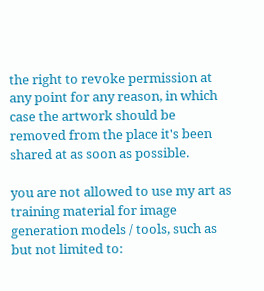the right to revoke permission at any point for any reason, in which case the artwork should be removed from the place it's been shared at as soon as possible.

you are not allowed to use my art as training material for image generation models / tools, such as but not limited to: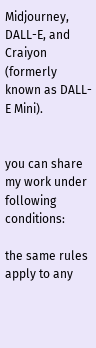Midjourney, DALL-E, and Craiyon (formerly known as DALL-E Mini).


you can share my work under following conditions:

the same rules apply to any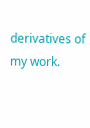derivatives of my work.